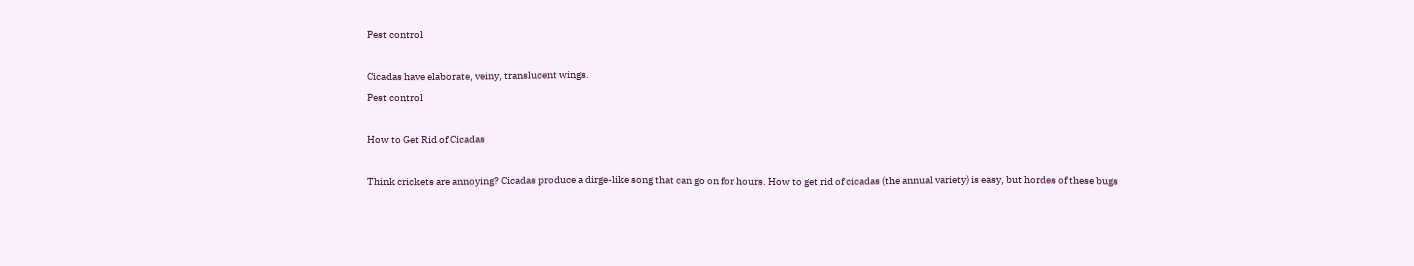Pest control

Cicadas have elaborate, veiny, translucent wings.
Pest control

How to Get Rid of Cicadas

Think crickets are annoying? Cicadas produce a dirge-like song that can go on for hours. How to get rid of cicadas (the annual variety) is easy, but hordes of these bugs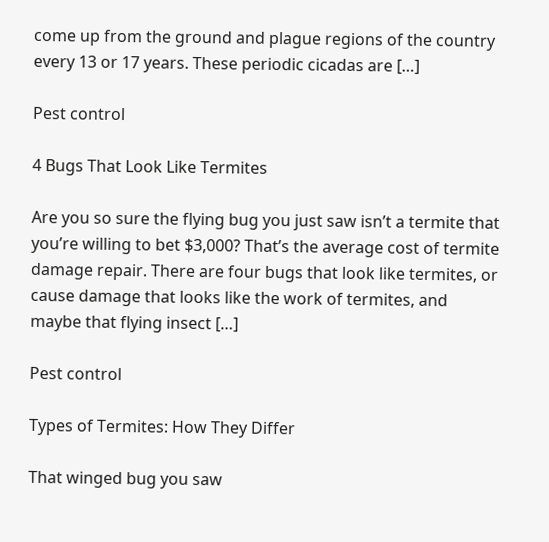come up from the ground and plague regions of the country every 13 or 17 years. These periodic cicadas are […]

Pest control

4 Bugs That Look Like Termites

Are you so sure the flying bug you just saw isn’t a termite that you’re willing to bet $3,000? That’s the average cost of termite damage repair. There are four bugs that look like termites, or cause damage that looks like the work of termites, and maybe that flying insect […]

Pest control

Types of Termites: How They Differ

That winged bug you saw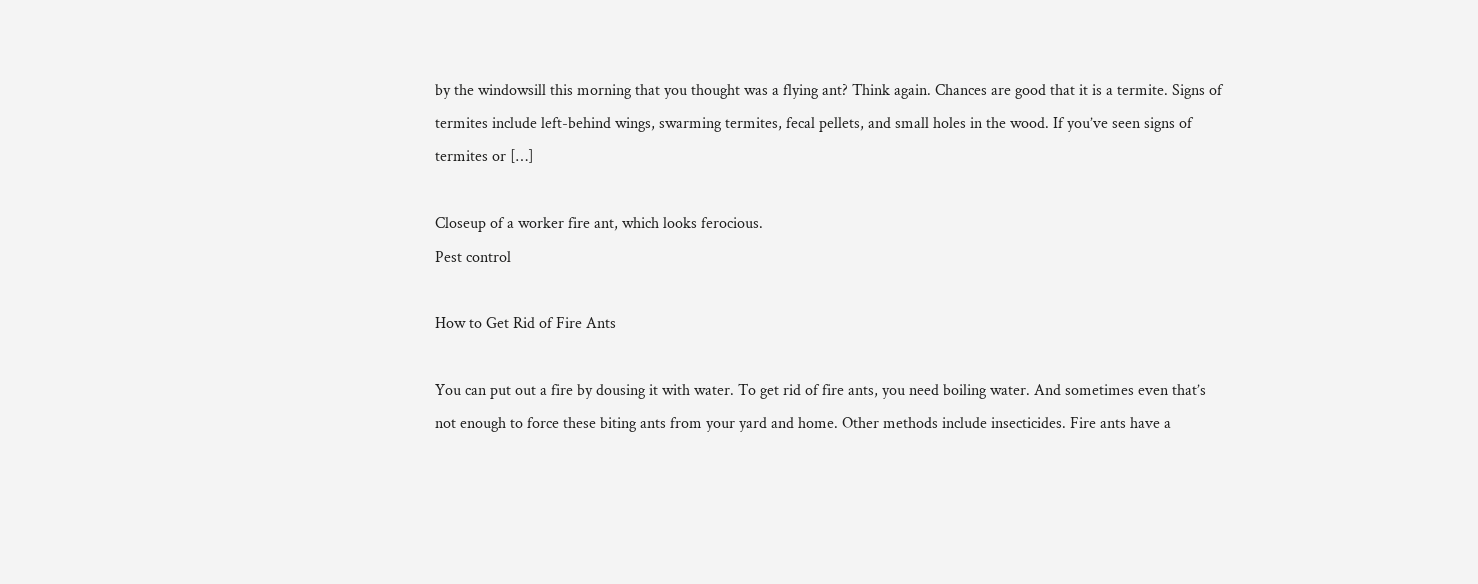by the windowsill this morning that you thought was a flying ant? Think again. Chances are good that it is a termite. Signs of termites include left-behind wings, swarming termites, fecal pellets, and small holes in the wood. If you’ve seen signs of termites or […]

Closeup of a worker fire ant, which looks ferocious.
Pest control

How to Get Rid of Fire Ants

You can put out a fire by dousing it with water. To get rid of fire ants, you need boiling water. And sometimes even that’s not enough to force these biting ants from your yard and home. Other methods include insecticides. Fire ants have a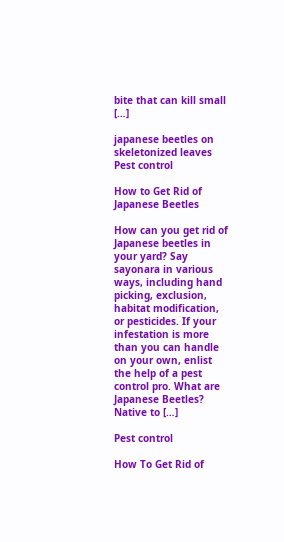bite that can kill small […]

japanese beetles on skeletonized leaves
Pest control

How to Get Rid of Japanese Beetles

How can you get rid of Japanese beetles in your yard? Say sayonara in various ways, including hand picking, exclusion, habitat modification, or pesticides. If your infestation is more than you can handle on your own, enlist the help of a pest control pro. What are Japanese Beetles? Native to […]

Pest control

How To Get Rid of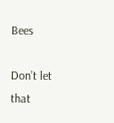Bees

Don’t let that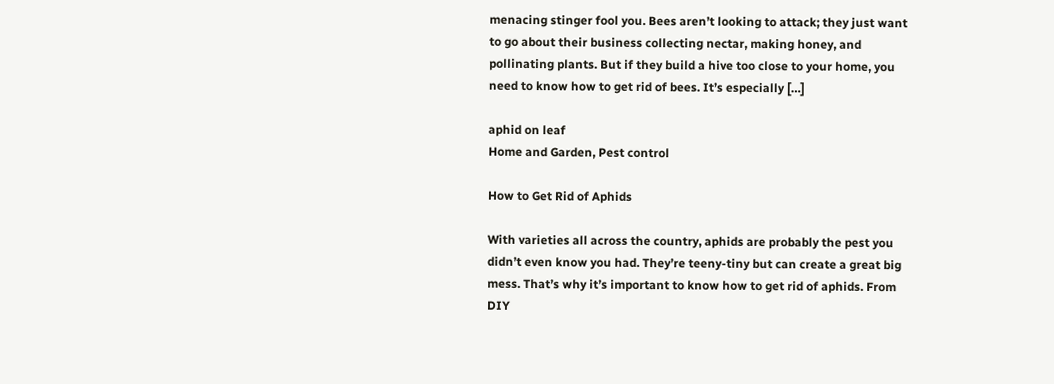menacing stinger fool you. Bees aren’t looking to attack; they just want to go about their business collecting nectar, making honey, and pollinating plants. But if they build a hive too close to your home, you need to know how to get rid of bees. It’s especially […]

aphid on leaf
Home and Garden, Pest control

How to Get Rid of Aphids

With varieties all across the country, aphids are probably the pest you didn’t even know you had. They’re teeny-tiny but can create a great big mess. That’s why it’s important to know how to get rid of aphids. From DIY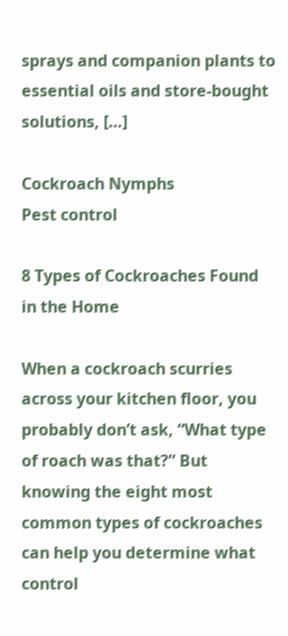sprays and companion plants to essential oils and store-bought solutions, […]

Cockroach Nymphs
Pest control

8 Types of Cockroaches Found in the Home

When a cockroach scurries across your kitchen floor, you probably don’t ask, “What type of roach was that?” But knowing the eight most common types of cockroaches can help you determine what control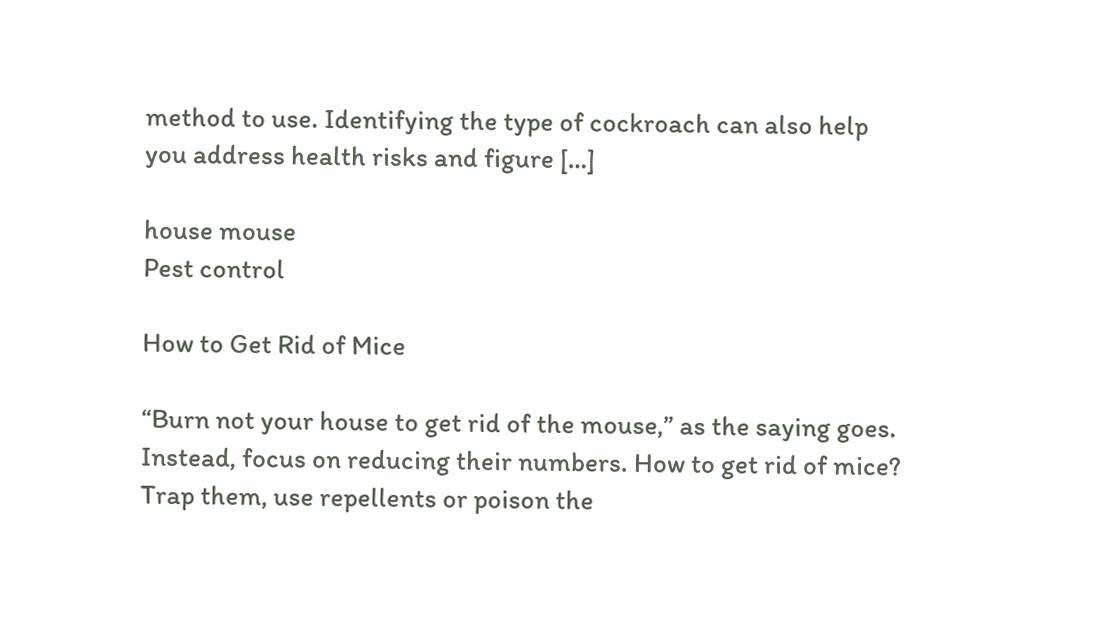method to use. Identifying the type of cockroach can also help you address health risks and figure […]

house mouse
Pest control

How to Get Rid of Mice

“Burn not your house to get rid of the mouse,” as the saying goes. Instead, focus on reducing their numbers. How to get rid of mice? Trap them, use repellents or poison the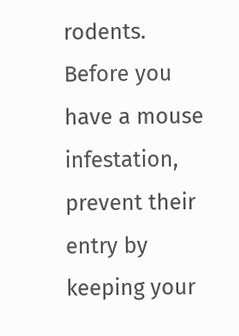rodents. Before you have a mouse infestation, prevent their entry by keeping your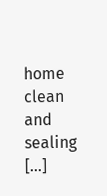home clean and sealing […]